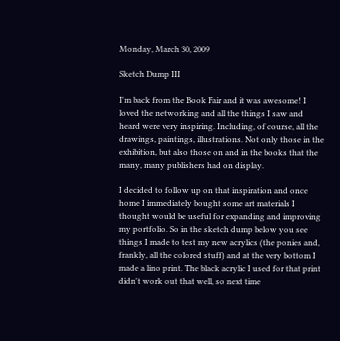Monday, March 30, 2009

Sketch Dump III

I'm back from the Book Fair and it was awesome! I loved the networking and all the things I saw and heard were very inspiring. Including, of course, all the drawings, paintings, illustrations. Not only those in the exhibition, but also those on and in the books that the many, many publishers had on display.

I decided to follow up on that inspiration and once home I immediately bought some art materials I thought would be useful for expanding and improving my portfolio. So in the sketch dump below you see things I made to test my new acrylics (the ponies and, frankly, all the colored stuff) and at the very bottom I made a lino print. The black acrylic I used for that print didn't work out that well, so next time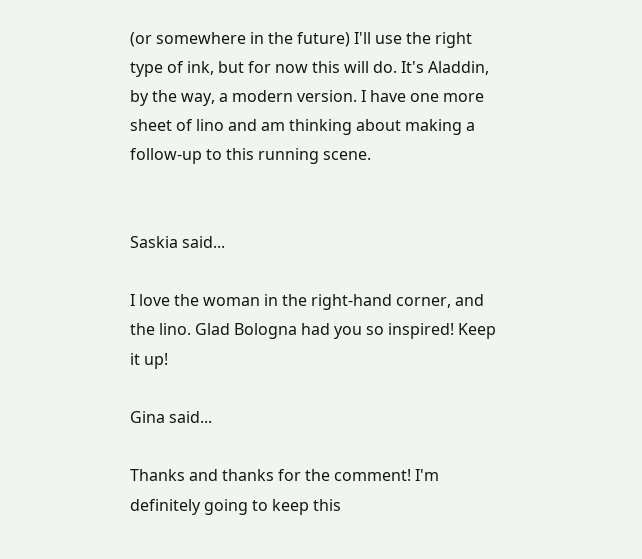(or somewhere in the future) I'll use the right type of ink, but for now this will do. It's Aladdin, by the way, a modern version. I have one more sheet of lino and am thinking about making a follow-up to this running scene.


Saskia said...

I love the woman in the right-hand corner, and the lino. Glad Bologna had you so inspired! Keep it up!

Gina said...

Thanks and thanks for the comment! I'm definitely going to keep this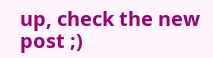up, check the new post ;)